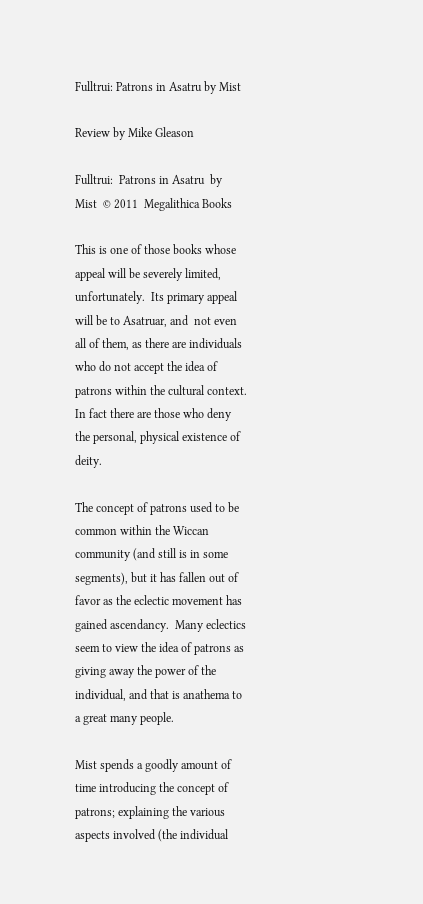Fulltrui: Patrons in Asatru by Mist

Review by Mike Gleason

Fulltrui:  Patrons in Asatru  by  Mist  © 2011  Megalithica Books

This is one of those books whose appeal will be severely limited, unfortunately.  Its primary appeal will be to Asatruar, and  not even all of them, as there are individuals who do not accept the idea of patrons within the cultural context.  In fact there are those who deny the personal, physical existence of deity.

The concept of patrons used to be common within the Wiccan community (and still is in some segments), but it has fallen out of favor as the eclectic movement has gained ascendancy.  Many eclectics seem to view the idea of patrons as giving away the power of the individual, and that is anathema to a great many people.

Mist spends a goodly amount of time introducing the concept of patrons; explaining the various aspects involved (the individual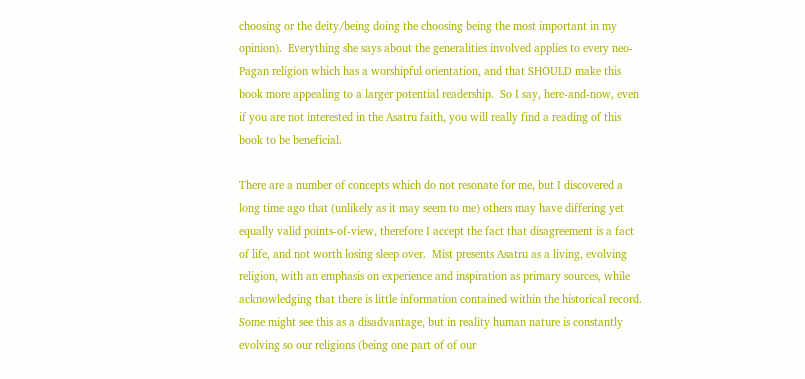choosing or the deity/being doing the choosing being the most important in my opinion).  Everything she says about the generalities involved applies to every neo-Pagan religion which has a worshipful orientation, and that SHOULD make this book more appealing to a larger potential readership.  So I say, here-and-now, even if you are not interested in the Asatru faith, you will really find a reading of this book to be beneficial.

There are a number of concepts which do not resonate for me, but I discovered a long time ago that (unlikely as it may seem to me) others may have differing yet equally valid points-of-view, therefore I accept the fact that disagreement is a fact of life, and not worth losing sleep over.  Mist presents Asatru as a living, evolving religion, with an emphasis on experience and inspiration as primary sources, while acknowledging that there is little information contained within the historical record.  Some might see this as a disadvantage, but in reality human nature is constantly evolving so our religions (being one part of of our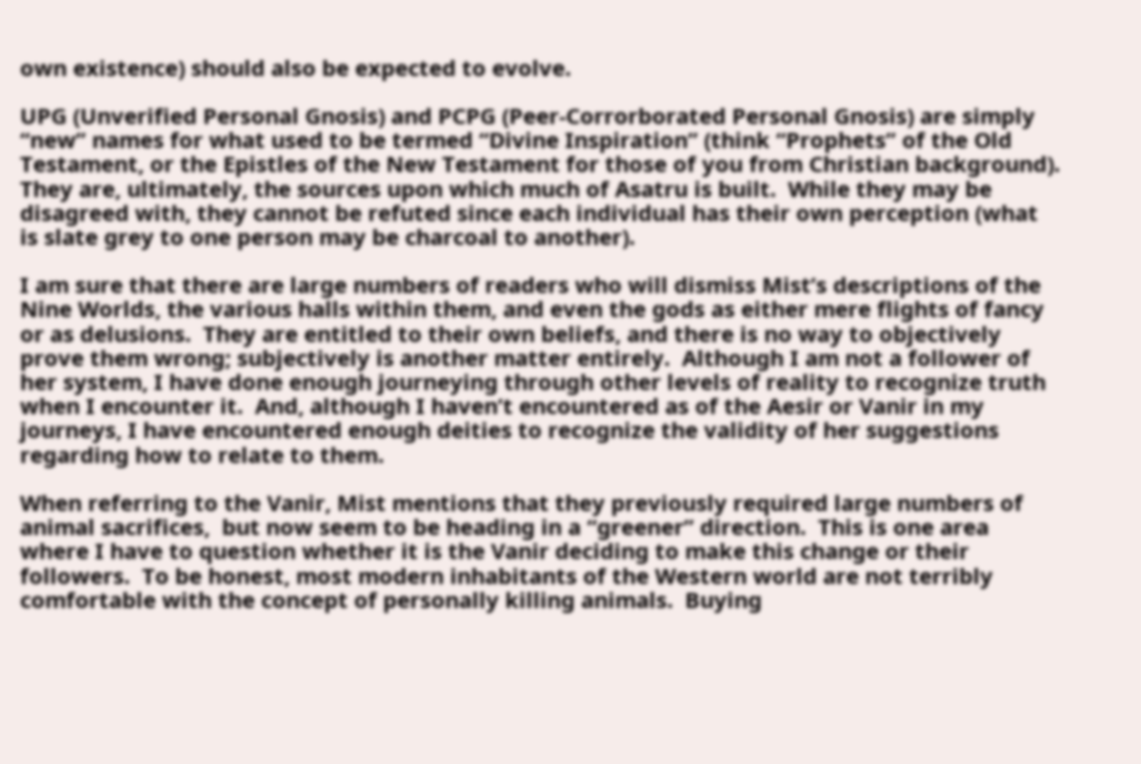own existence) should also be expected to evolve.

UPG (Unverified Personal Gnosis) and PCPG (Peer-Corrorborated Personal Gnosis) are simply “new” names for what used to be termed “Divine Inspiration” (think “Prophets” of the Old Testament, or the Epistles of the New Testament for those of you from Christian background).  They are, ultimately, the sources upon which much of Asatru is built.  While they may be disagreed with, they cannot be refuted since each individual has their own perception (what is slate grey to one person may be charcoal to another).

I am sure that there are large numbers of readers who will dismiss Mist’s descriptions of the Nine Worlds, the various halls within them, and even the gods as either mere flights of fancy or as delusions.  They are entitled to their own beliefs, and there is no way to objectively prove them wrong; subjectively is another matter entirely.  Although I am not a follower of her system, I have done enough journeying through other levels of reality to recognize truth when I encounter it.  And, although I haven’t encountered as of the Aesir or Vanir in my journeys, I have encountered enough deities to recognize the validity of her suggestions regarding how to relate to them.

When referring to the Vanir, Mist mentions that they previously required large numbers of animal sacrifices,  but now seem to be heading in a “greener” direction.  This is one area where I have to question whether it is the Vanir deciding to make this change or their followers.  To be honest, most modern inhabitants of the Western world are not terribly comfortable with the concept of personally killing animals.  Buying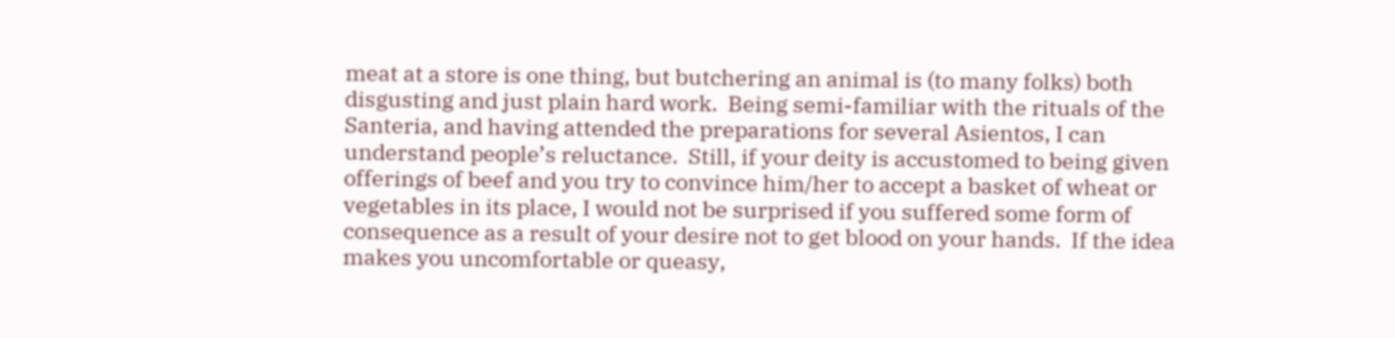meat at a store is one thing, but butchering an animal is (to many folks) both disgusting and just plain hard work.  Being semi-familiar with the rituals of the Santeria, and having attended the preparations for several Asientos, I can understand people’s reluctance.  Still, if your deity is accustomed to being given offerings of beef and you try to convince him/her to accept a basket of wheat or vegetables in its place, I would not be surprised if you suffered some form of consequence as a result of your desire not to get blood on your hands.  If the idea makes you uncomfortable or queasy,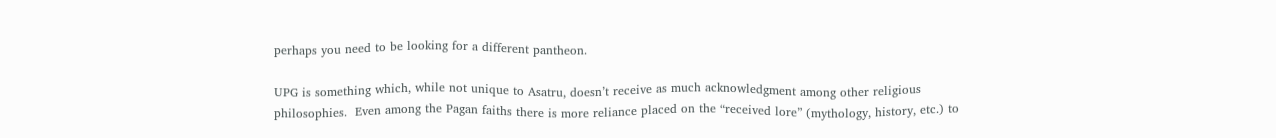perhaps you need to be looking for a different pantheon.

UPG is something which, while not unique to Asatru, doesn’t receive as much acknowledgment among other religious philosophies.  Even among the Pagan faiths there is more reliance placed on the “received lore” (mythology, history, etc.) to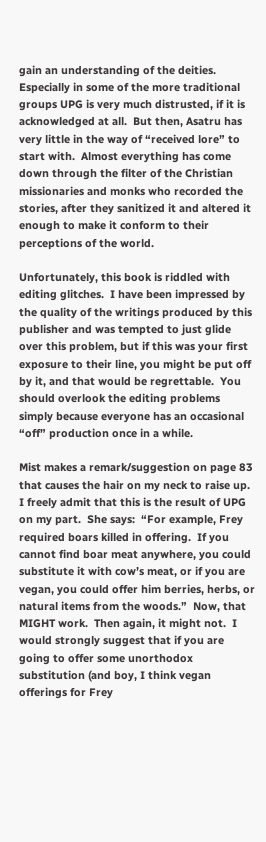gain an understanding of the deities.  Especially in some of the more traditional groups UPG is very much distrusted, if it is acknowledged at all.  But then, Asatru has very little in the way of “received lore” to start with.  Almost everything has come down through the filter of the Christian missionaries and monks who recorded the stories, after they sanitized it and altered it enough to make it conform to their perceptions of the world.

Unfortunately, this book is riddled with editing glitches.  I have been impressed by the quality of the writings produced by this publisher and was tempted to just glide over this problem, but if this was your first exposure to their line, you might be put off by it, and that would be regrettable.  You should overlook the editing problems simply because everyone has an occasional “off” production once in a while.

Mist makes a remark/suggestion on page 83 that causes the hair on my neck to raise up.  I freely admit that this is the result of UPG on my part.  She says:  “For example, Frey required boars killed in offering.  If you cannot find boar meat anywhere, you could substitute it with cow’s meat, or if you are vegan, you could offer him berries, herbs, or natural items from the woods.”  Now, that MIGHT work.  Then again, it might not.  I would strongly suggest that if you are going to offer some unorthodox substitution (and boy, I think vegan offerings for Frey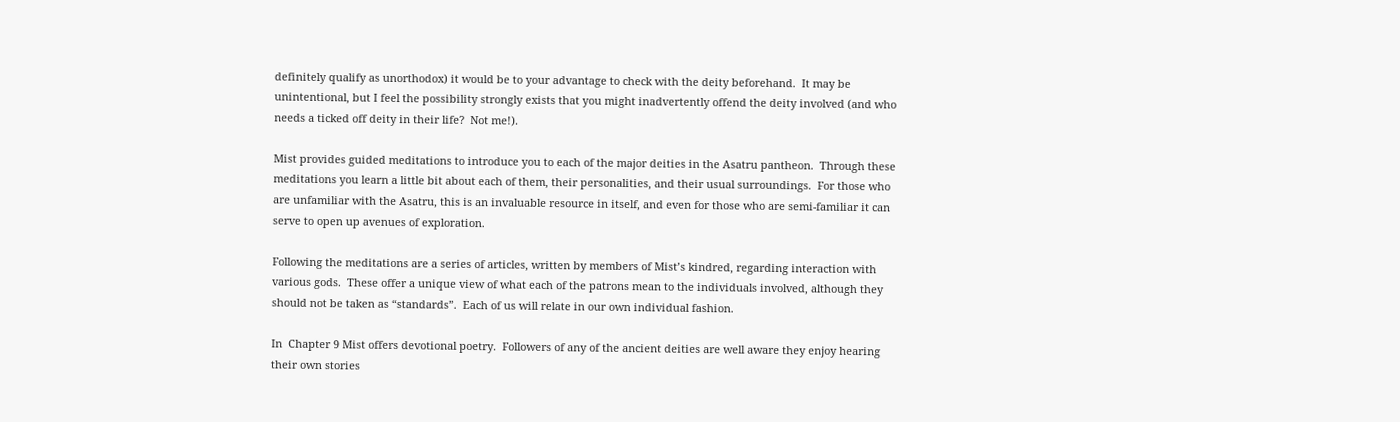definitely qualify as unorthodox) it would be to your advantage to check with the deity beforehand.  It may be unintentional, but I feel the possibility strongly exists that you might inadvertently offend the deity involved (and who needs a ticked off deity in their life?  Not me!).

Mist provides guided meditations to introduce you to each of the major deities in the Asatru pantheon.  Through these meditations you learn a little bit about each of them, their personalities, and their usual surroundings.  For those who are unfamiliar with the Asatru, this is an invaluable resource in itself, and even for those who are semi-familiar it can serve to open up avenues of exploration.

Following the meditations are a series of articles, written by members of Mist’s kindred, regarding interaction with various gods.  These offer a unique view of what each of the patrons mean to the individuals involved, although they should not be taken as “standards”.  Each of us will relate in our own individual fashion.

In  Chapter 9 Mist offers devotional poetry.  Followers of any of the ancient deities are well aware they enjoy hearing their own stories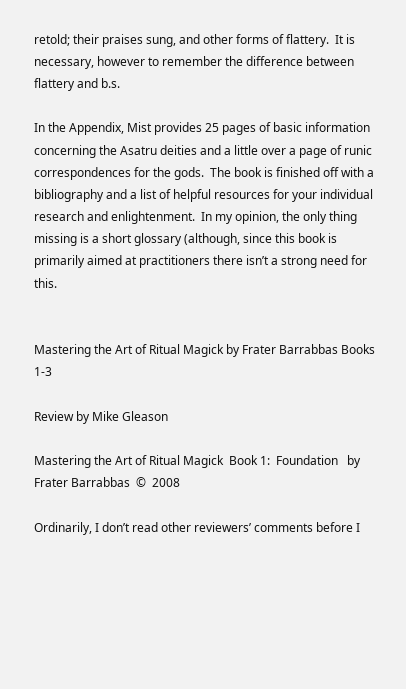retold; their praises sung, and other forms of flattery.  It is necessary, however to remember the difference between flattery and b.s.

In the Appendix, Mist provides 25 pages of basic information concerning the Asatru deities and a little over a page of runic correspondences for the gods.  The book is finished off with a bibliography and a list of helpful resources for your individual research and enlightenment.  In my opinion, the only thing missing is a short glossary (although, since this book is primarily aimed at practitioners there isn’t a strong need for this.


Mastering the Art of Ritual Magick by Frater Barrabbas Books 1-3

Review by Mike Gleason

Mastering the Art of Ritual Magick  Book 1:  Foundation   by  Frater Barrabbas  ©  2008

Ordinarily, I don’t read other reviewers’ comments before I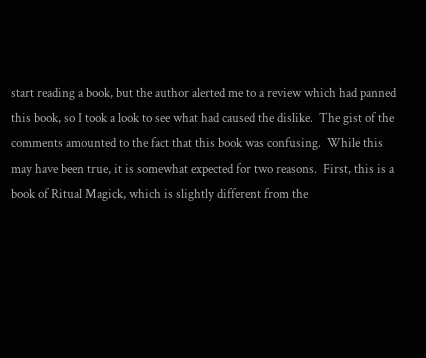start reading a book, but the author alerted me to a review which had panned this book, so I took a look to see what had caused the dislike.  The gist of the comments amounted to the fact that this book was confusing.  While this may have been true, it is somewhat expected for two reasons.  First, this is a book of Ritual Magick, which is slightly different from the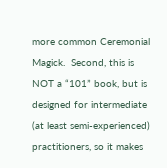more common Ceremonial Magick.  Second, this is NOT a “101” book, but is designed for intermediate (at least semi-experienced) practitioners, so it makes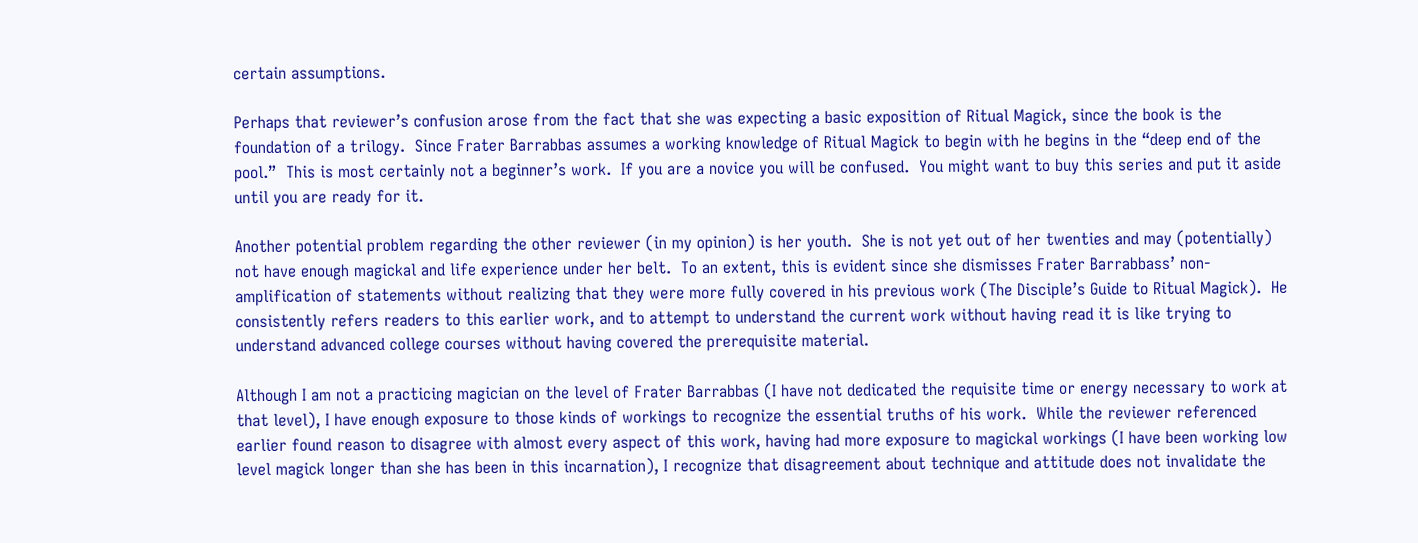certain assumptions.

Perhaps that reviewer’s confusion arose from the fact that she was expecting a basic exposition of Ritual Magick, since the book is the foundation of a trilogy.  Since Frater Barrabbas assumes a working knowledge of Ritual Magick to begin with he begins in the “deep end of the pool.”  This is most certainly not a beginner’s work.  If you are a novice you will be confused.  You might want to buy this series and put it aside until you are ready for it.

Another potential problem regarding the other reviewer (in my opinion) is her youth.  She is not yet out of her twenties and may (potentially) not have enough magickal and life experience under her belt.  To an extent, this is evident since she dismisses Frater Barrabbass’ non-amplification of statements without realizing that they were more fully covered in his previous work (The Disciple’s Guide to Ritual Magick).  He consistently refers readers to this earlier work, and to attempt to understand the current work without having read it is like trying to understand advanced college courses without having covered the prerequisite material.

Although I am not a practicing magician on the level of Frater Barrabbas (I have not dedicated the requisite time or energy necessary to work at that level), I have enough exposure to those kinds of workings to recognize the essential truths of his work.  While the reviewer referenced earlier found reason to disagree with almost every aspect of this work, having had more exposure to magickal workings (I have been working low level magick longer than she has been in this incarnation), I recognize that disagreement about technique and attitude does not invalidate the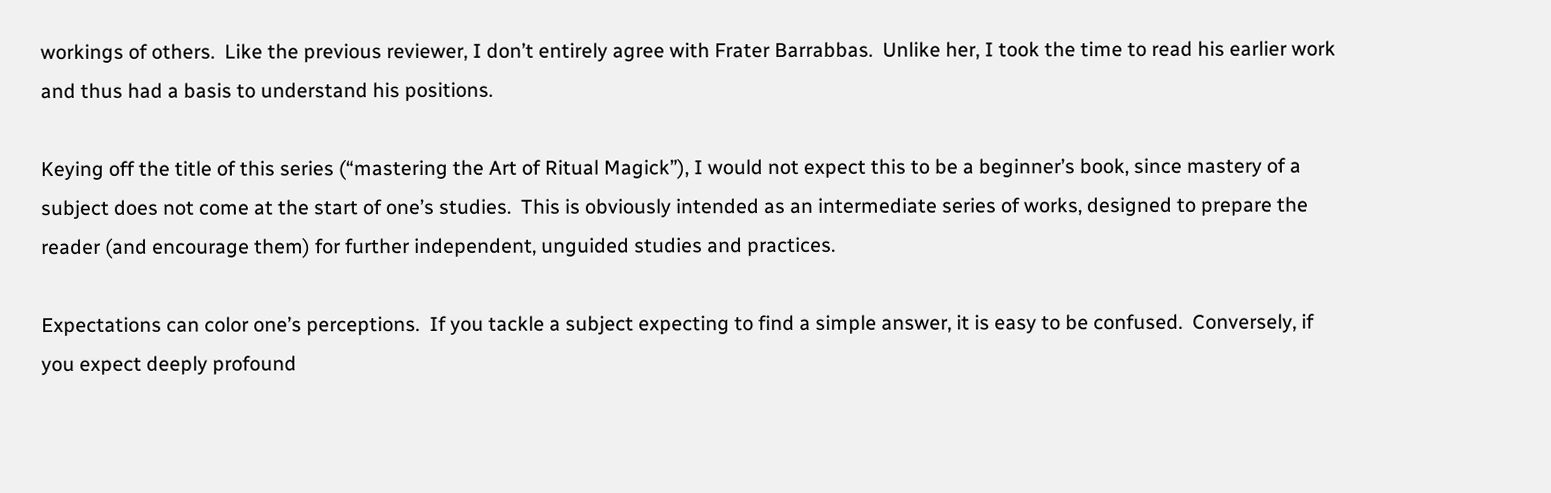workings of others.  Like the previous reviewer, I don’t entirely agree with Frater Barrabbas.  Unlike her, I took the time to read his earlier work and thus had a basis to understand his positions.

Keying off the title of this series (“mastering the Art of Ritual Magick”), I would not expect this to be a beginner’s book, since mastery of a subject does not come at the start of one’s studies.  This is obviously intended as an intermediate series of works, designed to prepare the reader (and encourage them) for further independent, unguided studies and practices.

Expectations can color one’s perceptions.  If you tackle a subject expecting to find a simple answer, it is easy to be confused.  Conversely, if you expect deeply profound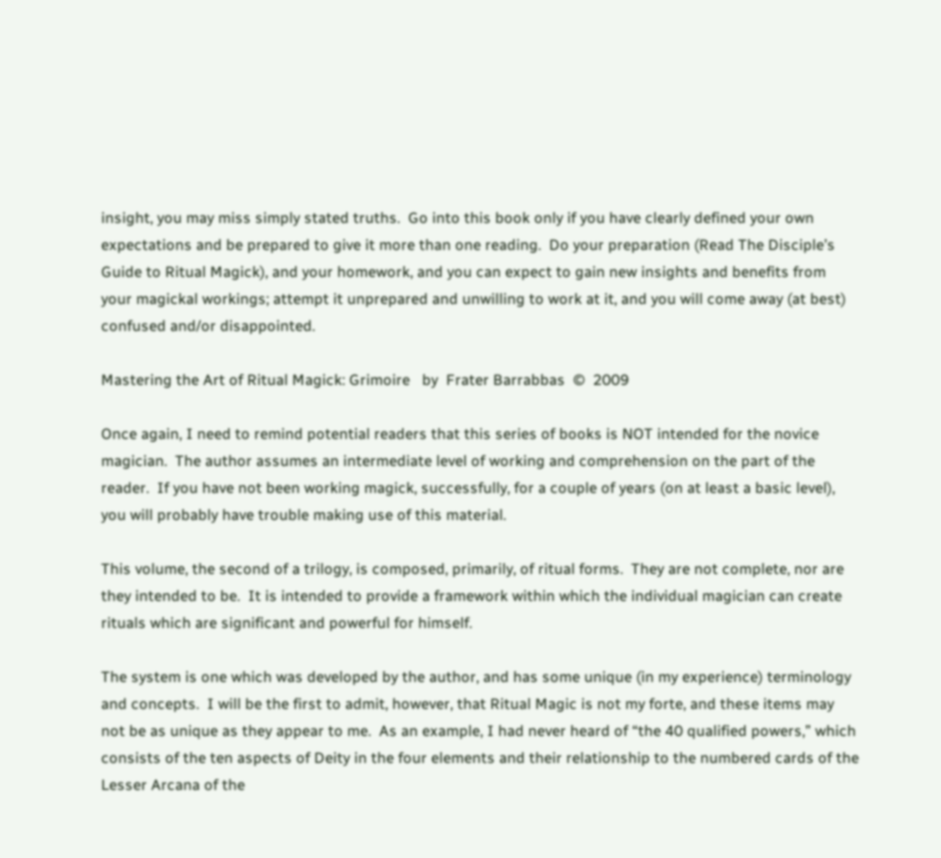insight, you may miss simply stated truths.  Go into this book only if you have clearly defined your own expectations and be prepared to give it more than one reading.  Do your preparation (Read The Disciple’s Guide to Ritual Magick), and your homework, and you can expect to gain new insights and benefits from your magickal workings; attempt it unprepared and unwilling to work at it, and you will come away (at best) confused and/or disappointed.

Mastering the Art of Ritual Magick: Grimoire   by  Frater Barrabbas  ©  2009

Once again, I need to remind potential readers that this series of books is NOT intended for the novice magician.  The author assumes an intermediate level of working and comprehension on the part of the reader.  If you have not been working magick, successfully, for a couple of years (on at least a basic level), you will probably have trouble making use of this material.

This volume, the second of a trilogy, is composed, primarily, of ritual forms.  They are not complete, nor are they intended to be.  It is intended to provide a framework within which the individual magician can create rituals which are significant and powerful for himself.

The system is one which was developed by the author, and has some unique (in my experience) terminology and concepts.  I will be the first to admit, however, that Ritual Magic is not my forte, and these items may not be as unique as they appear to me.  As an example, I had never heard of “the 40 qualified powers,” which consists of the ten aspects of Deity in the four elements and their relationship to the numbered cards of the Lesser Arcana of the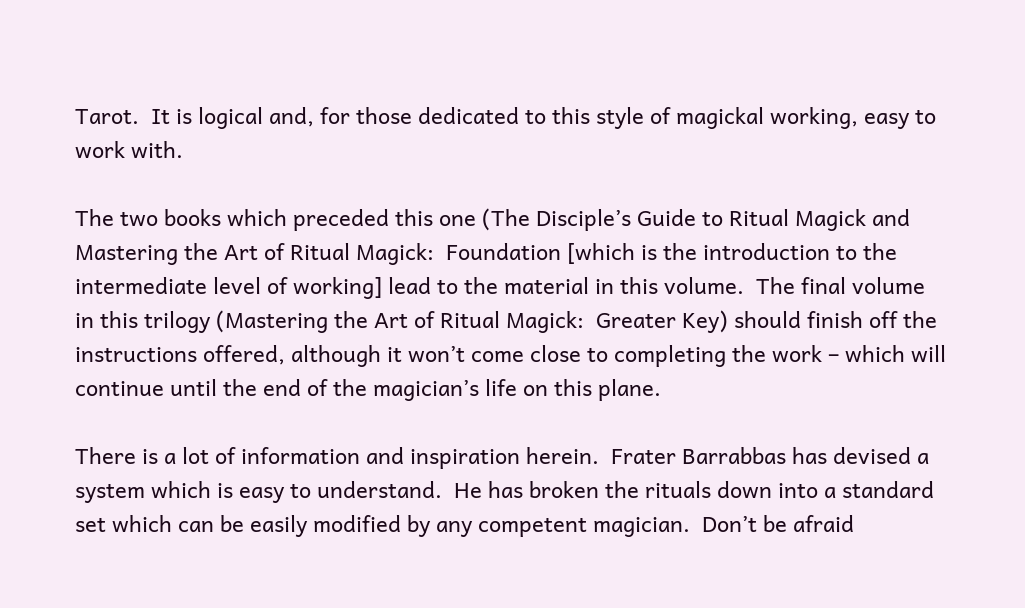Tarot.  It is logical and, for those dedicated to this style of magickal working, easy to work with.

The two books which preceded this one (The Disciple’s Guide to Ritual Magick and Mastering the Art of Ritual Magick:  Foundation [which is the introduction to the intermediate level of working] lead to the material in this volume.  The final volume in this trilogy (Mastering the Art of Ritual Magick:  Greater Key) should finish off the instructions offered, although it won’t come close to completing the work – which will continue until the end of the magician’s life on this plane.

There is a lot of information and inspiration herein.  Frater Barrabbas has devised a system which is easy to understand.  He has broken the rituals down into a standard set which can be easily modified by any competent magician.  Don’t be afraid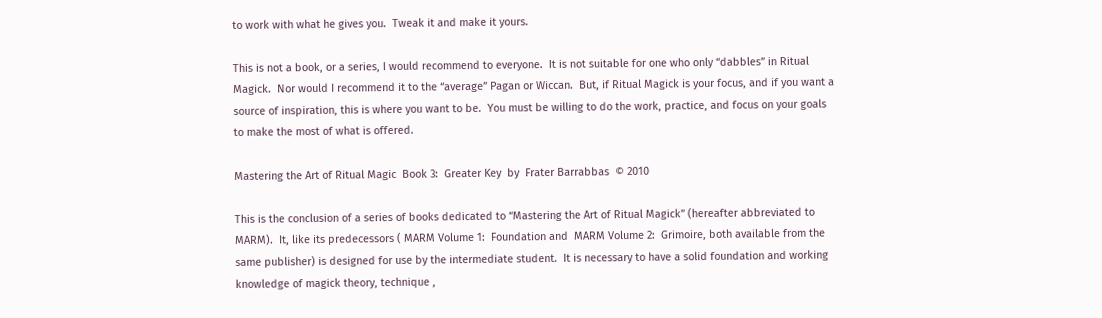to work with what he gives you.  Tweak it and make it yours.

This is not a book, or a series, I would recommend to everyone.  It is not suitable for one who only “dabbles” in Ritual Magick.  Nor would I recommend it to the “average” Pagan or Wiccan.  But, if Ritual Magick is your focus, and if you want a source of inspiration, this is where you want to be.  You must be willing to do the work, practice, and focus on your goals to make the most of what is offered.

Mastering the Art of Ritual Magic  Book 3:  Greater Key  by  Frater Barrabbas  © 2010

This is the conclusion of a series of books dedicated to “Mastering the Art of Ritual Magick” (hereafter abbreviated to MARM).  It, like its predecessors ( MARM Volume 1:  Foundation and  MARM Volume 2:  Grimoire, both available from the same publisher) is designed for use by the intermediate student.  It is necessary to have a solid foundation and working knowledge of magick theory, technique ,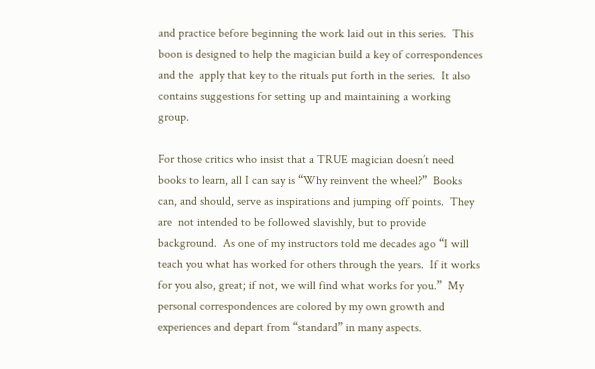and practice before beginning the work laid out in this series.  This boon is designed to help the magician build a key of correspondences and the  apply that key to the rituals put forth in the series.  It also contains suggestions for setting up and maintaining a working group.

For those critics who insist that a TRUE magician doesn’t need books to learn, all I can say is “Why reinvent the wheel?”  Books can, and should, serve as inspirations and jumping off points.  They are  not intended to be followed slavishly, but to provide background.  As one of my instructors told me decades ago “I will teach you what has worked for others through the years.  If it works for you also, great; if not, we will find what works for you.”  My personal correspondences are colored by my own growth and experiences and depart from “standard” in many aspects.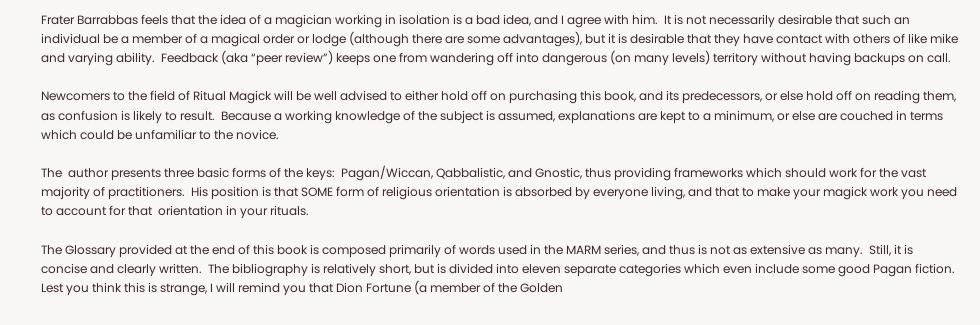Frater Barrabbas feels that the idea of a magician working in isolation is a bad idea, and I agree with him.  It is not necessarily desirable that such an individual be a member of a magical order or lodge (although there are some advantages), but it is desirable that they have contact with others of like mike and varying ability.  Feedback (aka “peer review”) keeps one from wandering off into dangerous (on many levels) territory without having backups on call.

Newcomers to the field of Ritual Magick will be well advised to either hold off on purchasing this book, and its predecessors, or else hold off on reading them, as confusion is likely to result.  Because a working knowledge of the subject is assumed, explanations are kept to a minimum, or else are couched in terms which could be unfamiliar to the novice.

The  author presents three basic forms of the keys:  Pagan/Wiccan, Qabbalistic, and Gnostic, thus providing frameworks which should work for the vast majority of practitioners.  His position is that SOME form of religious orientation is absorbed by everyone living, and that to make your magick work you need to account for that  orientation in your rituals.

The Glossary provided at the end of this book is composed primarily of words used in the MARM series, and thus is not as extensive as many.  Still, it is concise and clearly written.  The bibliography is relatively short, but is divided into eleven separate categories which even include some good Pagan fiction.  Lest you think this is strange, I will remind you that Dion Fortune (a member of the Golden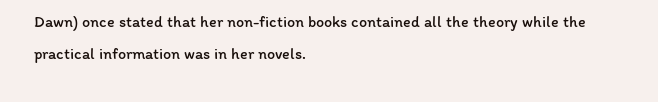Dawn) once stated that her non-fiction books contained all the theory while the practical information was in her novels.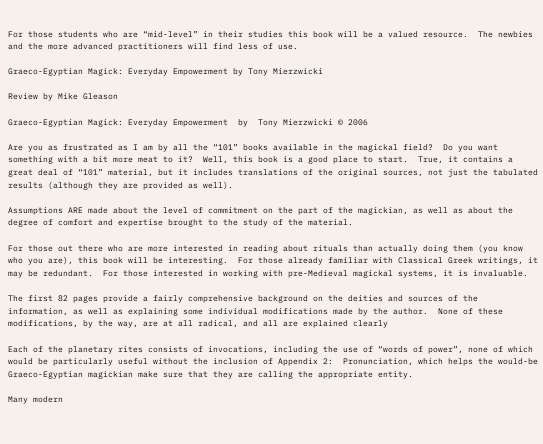For those students who are “mid-level” in their studies this book will be a valued resource.  The newbies and the more advanced practitioners will find less of use.

Graeco-Egyptian Magick: Everyday Empowerment by Tony Mierzwicki

Review by Mike Gleason

Graeco-Egyptian Magick: Everyday Empowerment  by  Tony Mierzwicki © 2006

Are you as frustrated as I am by all the “101” books available in the magickal field?  Do you want something with a bit more meat to it?  Well, this book is a good place to start.  True, it contains a great deal of “101” material, but it includes translations of the original sources, not just the tabulated results (although they are provided as well).

Assumptions ARE made about the level of commitment on the part of the magickian, as well as about the degree of comfort and expertise brought to the study of the material.

For those out there who are more interested in reading about rituals than actually doing them (you know who you are), this book will be interesting.  For those already familiar with Classical Greek writings, it may be redundant.  For those interested in working with pre-Medieval magickal systems, it is invaluable.

The first 82 pages provide a fairly comprehensive background on the deities and sources of the information, as well as explaining some individual modifications made by the author.  None of these modifications, by the way, are at all radical, and all are explained clearly

Each of the planetary rites consists of invocations, including the use of “words of power”, none of which would be particularly useful without the inclusion of Appendix 2:  Pronunciation, which helps the would-be Graeco-Egyptian magickian make sure that they are calling the appropriate entity.

Many modern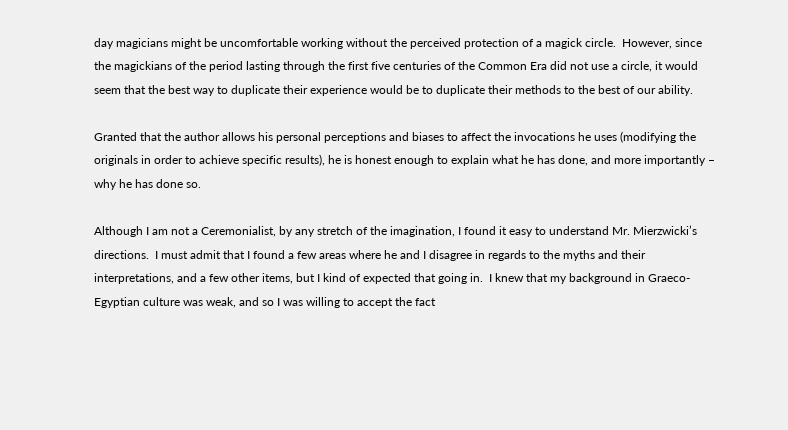day magicians might be uncomfortable working without the perceived protection of a magick circle.  However, since the magickians of the period lasting through the first five centuries of the Common Era did not use a circle, it would seem that the best way to duplicate their experience would be to duplicate their methods to the best of our ability.

Granted that the author allows his personal perceptions and biases to affect the invocations he uses (modifying the originals in order to achieve specific results), he is honest enough to explain what he has done, and more importantly – why he has done so.

Although I am not a Ceremonialist, by any stretch of the imagination, I found it easy to understand Mr. Mierzwicki’s directions.  I must admit that I found a few areas where he and I disagree in regards to the myths and their interpretations, and a few other items, but I kind of expected that going in.  I knew that my background in Graeco-Egyptian culture was weak, and so I was willing to accept the fact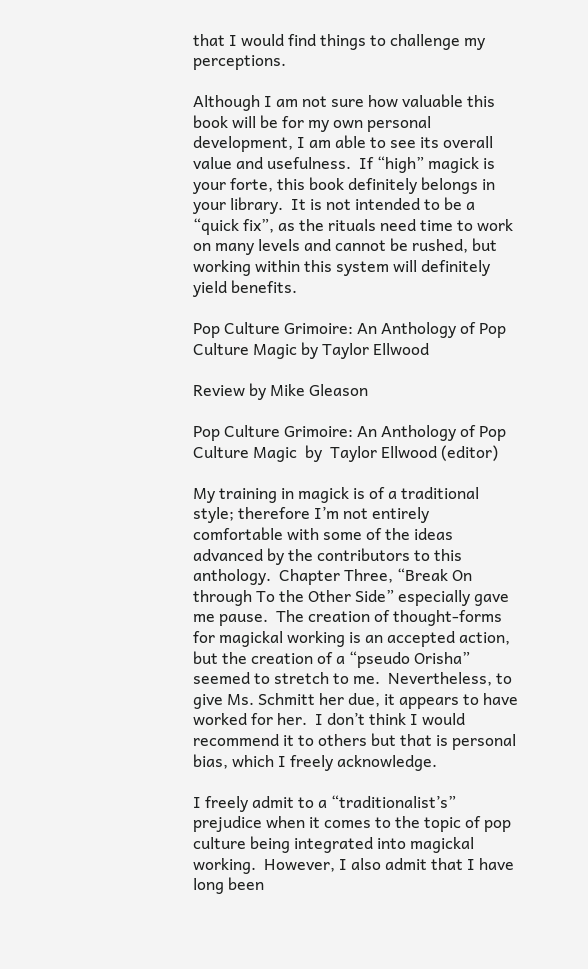that I would find things to challenge my perceptions.

Although I am not sure how valuable this book will be for my own personal development, I am able to see its overall value and usefulness.  If “high” magick is your forte, this book definitely belongs in your library.  It is not intended to be a “quick fix”, as the rituals need time to work on many levels and cannot be rushed, but working within this system will definitely yield benefits.

Pop Culture Grimoire: An Anthology of Pop Culture Magic by Taylor Ellwood

Review by Mike Gleason

Pop Culture Grimoire: An Anthology of Pop Culture Magic  by  Taylor Ellwood (editor)

My training in magick is of a traditional style; therefore I’m not entirely comfortable with some of the ideas advanced by the contributors to this anthology.  Chapter Three, “Break On through To the Other Side” especially gave me pause.  The creation of thought-forms for magickal working is an accepted action, but the creation of a “pseudo Orisha” seemed to stretch to me.  Nevertheless, to give Ms. Schmitt her due, it appears to have worked for her.  I don’t think I would recommend it to others but that is personal bias, which I freely acknowledge.

I freely admit to a “traditionalist’s” prejudice when it comes to the topic of pop culture being integrated into magickal working.  However, I also admit that I have long been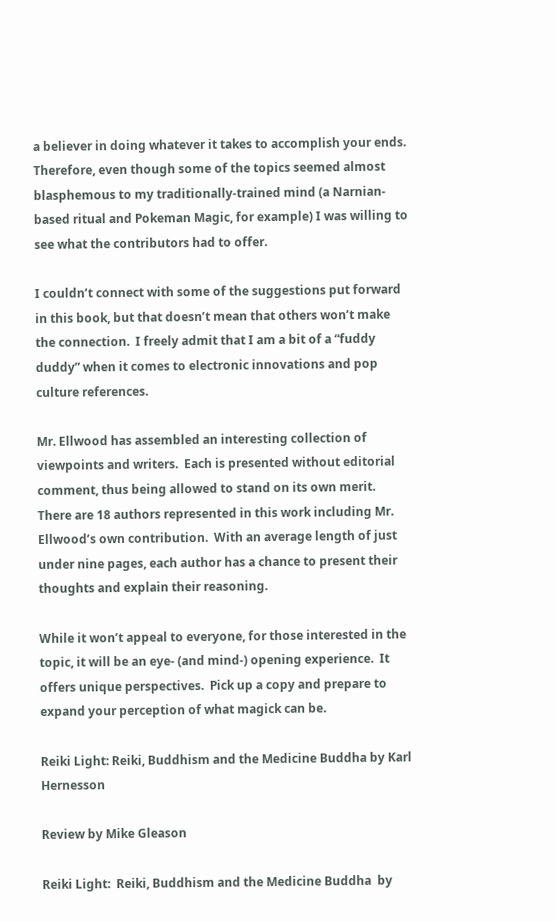a believer in doing whatever it takes to accomplish your ends.  Therefore, even though some of the topics seemed almost blasphemous to my traditionally-trained mind (a Narnian-based ritual and Pokeman Magic, for example) I was willing to see what the contributors had to offer.

I couldn’t connect with some of the suggestions put forward in this book, but that doesn’t mean that others won’t make the connection.  I freely admit that I am a bit of a “fuddy duddy” when it comes to electronic innovations and pop culture references.

Mr. Ellwood has assembled an interesting collection of viewpoints and writers.  Each is presented without editorial comment, thus being allowed to stand on its own merit.  There are 18 authors represented in this work including Mr. Ellwood’s own contribution.  With an average length of just under nine pages, each author has a chance to present their thoughts and explain their reasoning.

While it won’t appeal to everyone, for those interested in the topic, it will be an eye- (and mind-) opening experience.  It offers unique perspectives.  Pick up a copy and prepare to expand your perception of what magick can be.

Reiki Light: Reiki, Buddhism and the Medicine Buddha by Karl Hernesson

Review by Mike Gleason

Reiki Light:  Reiki, Buddhism and the Medicine Buddha  by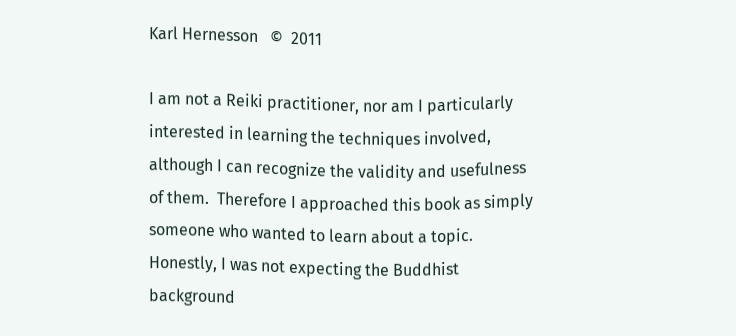Karl Hernesson   ©  2011

I am not a Reiki practitioner, nor am I particularly interested in learning the techniques involved, although I can recognize the validity and usefulness of them.  Therefore I approached this book as simply someone who wanted to learn about a topic.  Honestly, I was not expecting the Buddhist background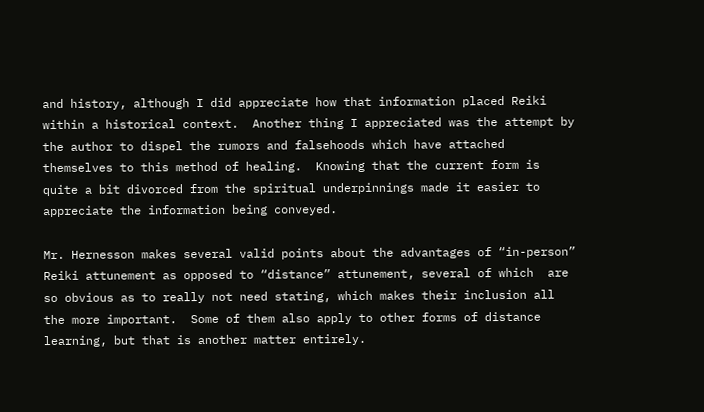and history, although I did appreciate how that information placed Reiki within a historical context.  Another thing I appreciated was the attempt by the author to dispel the rumors and falsehoods which have attached themselves to this method of healing.  Knowing that the current form is quite a bit divorced from the spiritual underpinnings made it easier to appreciate the information being conveyed.

Mr. Hernesson makes several valid points about the advantages of “in-person” Reiki attunement as opposed to “distance” attunement, several of which  are so obvious as to really not need stating, which makes their inclusion all the more important.  Some of them also apply to other forms of distance learning, but that is another matter entirely.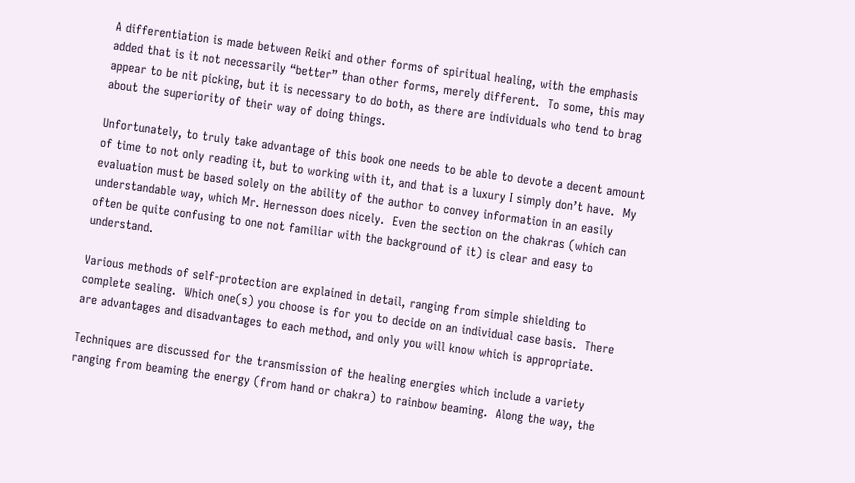A differentiation is made between Reiki and other forms of spiritual healing, with the emphasis added that is it not necessarily “better” than other forms, merely different.  To some, this may appear to be nit picking, but it is necessary to do both, as there are individuals who tend to brag about the superiority of their way of doing things.

Unfortunately, to truly take advantage of this book one needs to be able to devote a decent amount of time to not only reading it, but to working with it, and that is a luxury I simply don’t have.  My evaluation must be based solely on the ability of the author to convey information in an easily understandable way, which Mr. Hernesson does nicely.  Even the section on the chakras (which can often be quite confusing to one not familiar with the background of it) is clear and easy to understand.

Various methods of self-protection are explained in detail, ranging from simple shielding to complete sealing.  Which one(s) you choose is for you to decide on an individual case basis.  There are advantages and disadvantages to each method, and only you will know which is appropriate.

Techniques are discussed for the transmission of the healing energies which include a variety ranging from beaming the energy (from hand or chakra) to rainbow beaming.  Along the way, the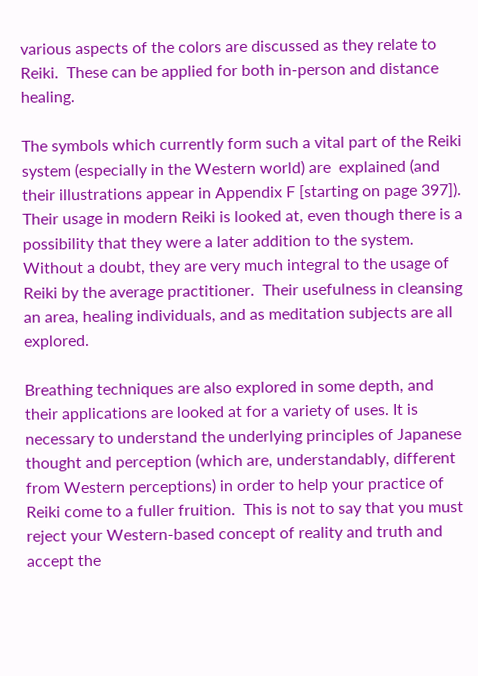various aspects of the colors are discussed as they relate to Reiki.  These can be applied for both in-person and distance healing.

The symbols which currently form such a vital part of the Reiki system (especially in the Western world) are  explained (and their illustrations appear in Appendix F [starting on page 397]).  Their usage in modern Reiki is looked at, even though there is a possibility that they were a later addition to the system.  Without a doubt, they are very much integral to the usage of Reiki by the average practitioner.  Their usefulness in cleansing an area, healing individuals, and as meditation subjects are all explored.

Breathing techniques are also explored in some depth, and their applications are looked at for a variety of uses. It is necessary to understand the underlying principles of Japanese thought and perception (which are, understandably, different from Western perceptions) in order to help your practice of Reiki come to a fuller fruition.  This is not to say that you must reject your Western-based concept of reality and truth and accept the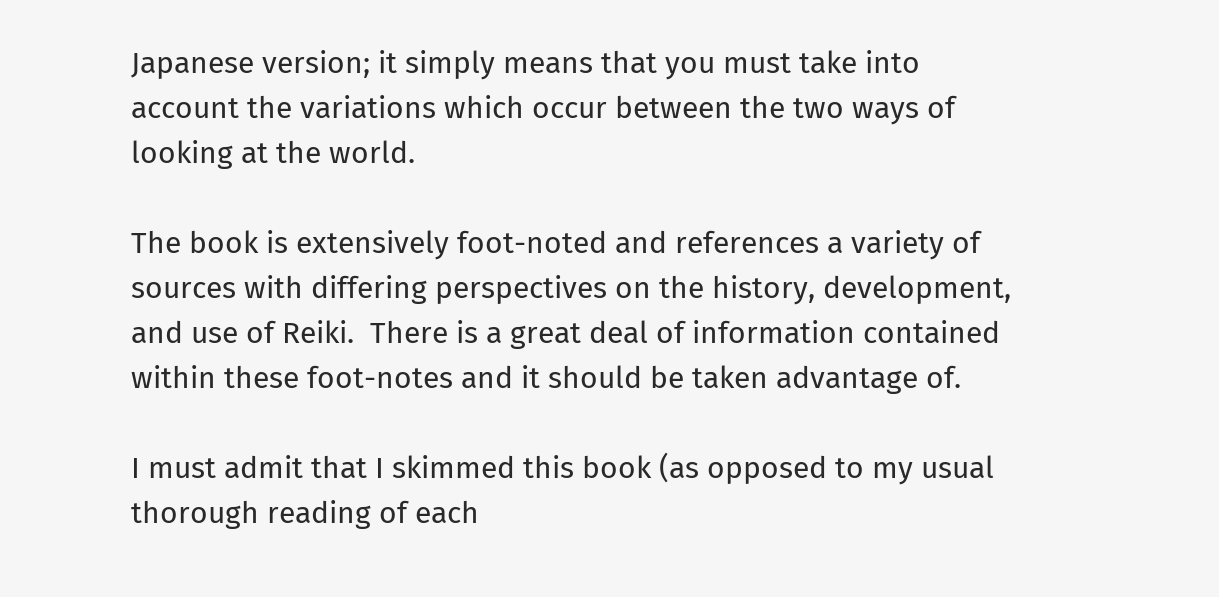Japanese version; it simply means that you must take into account the variations which occur between the two ways of looking at the world.

The book is extensively foot-noted and references a variety of sources with differing perspectives on the history, development, and use of Reiki.  There is a great deal of information contained within these foot-notes and it should be taken advantage of.

I must admit that I skimmed this book (as opposed to my usual thorough reading of each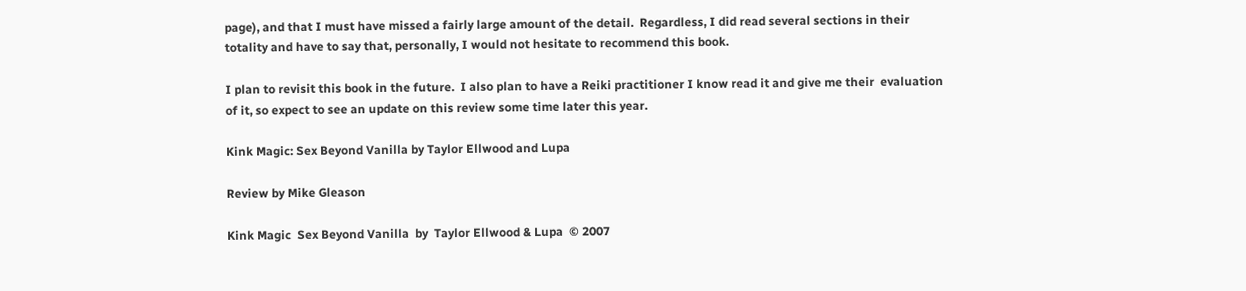page), and that I must have missed a fairly large amount of the detail.  Regardless, I did read several sections in their totality and have to say that, personally, I would not hesitate to recommend this book.

I plan to revisit this book in the future.  I also plan to have a Reiki practitioner I know read it and give me their  evaluation of it, so expect to see an update on this review some time later this year.

Kink Magic: Sex Beyond Vanilla by Taylor Ellwood and Lupa

Review by Mike Gleason

Kink Magic  Sex Beyond Vanilla  by  Taylor Ellwood & Lupa  © 2007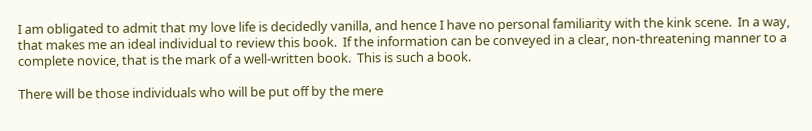I am obligated to admit that my love life is decidedly vanilla, and hence I have no personal familiarity with the kink scene.  In a way, that makes me an ideal individual to review this book.  If the information can be conveyed in a clear, non-threatening manner to a complete novice, that is the mark of a well-written book.  This is such a book.

There will be those individuals who will be put off by the mere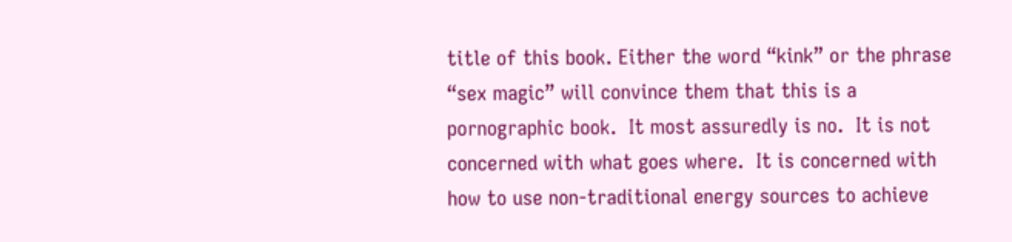title of this book. Either the word “kink” or the phrase “sex magic” will convince them that this is a pornographic book.  It most assuredly is no.  It is not concerned with what goes where.  It is concerned with how to use non-traditional energy sources to achieve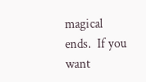magical ends.  If you want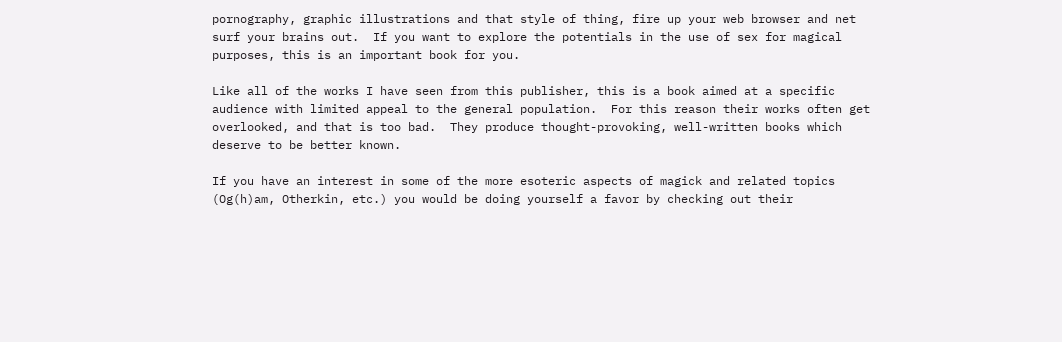pornography, graphic illustrations and that style of thing, fire up your web browser and net surf your brains out.  If you want to explore the potentials in the use of sex for magical purposes, this is an important book for you.

Like all of the works I have seen from this publisher, this is a book aimed at a specific audience with limited appeal to the general population.  For this reason their works often get overlooked, and that is too bad.  They produce thought-provoking, well-written books which deserve to be better known.

If you have an interest in some of the more esoteric aspects of magick and related topics (Og(h)am, Otherkin, etc.) you would be doing yourself a favor by checking out their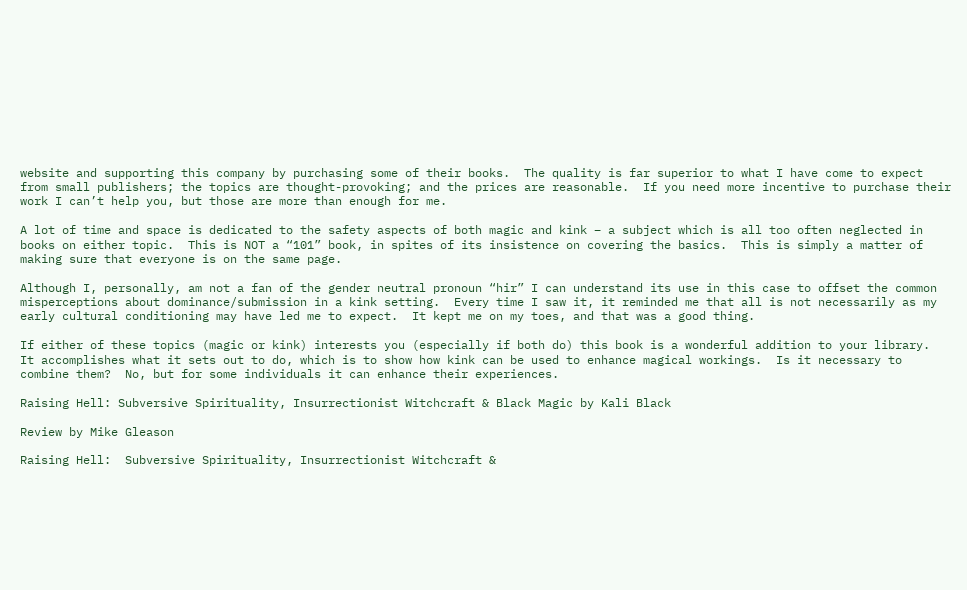website and supporting this company by purchasing some of their books.  The quality is far superior to what I have come to expect from small publishers; the topics are thought-provoking; and the prices are reasonable.  If you need more incentive to purchase their work I can’t help you, but those are more than enough for me.

A lot of time and space is dedicated to the safety aspects of both magic and kink – a subject which is all too often neglected in books on either topic.  This is NOT a “101” book, in spites of its insistence on covering the basics.  This is simply a matter of making sure that everyone is on the same page.

Although I, personally, am not a fan of the gender neutral pronoun “hir” I can understand its use in this case to offset the common misperceptions about dominance/submission in a kink setting.  Every time I saw it, it reminded me that all is not necessarily as my early cultural conditioning may have led me to expect.  It kept me on my toes, and that was a good thing.

If either of these topics (magic or kink) interests you (especially if both do) this book is a wonderful addition to your library.  It accomplishes what it sets out to do, which is to show how kink can be used to enhance magical workings.  Is it necessary to combine them?  No, but for some individuals it can enhance their experiences.

Raising Hell: Subversive Spirituality, Insurrectionist Witchcraft & Black Magic by Kali Black

Review by Mike Gleason

Raising Hell:  Subversive Spirituality, Insurrectionist Witchcraft &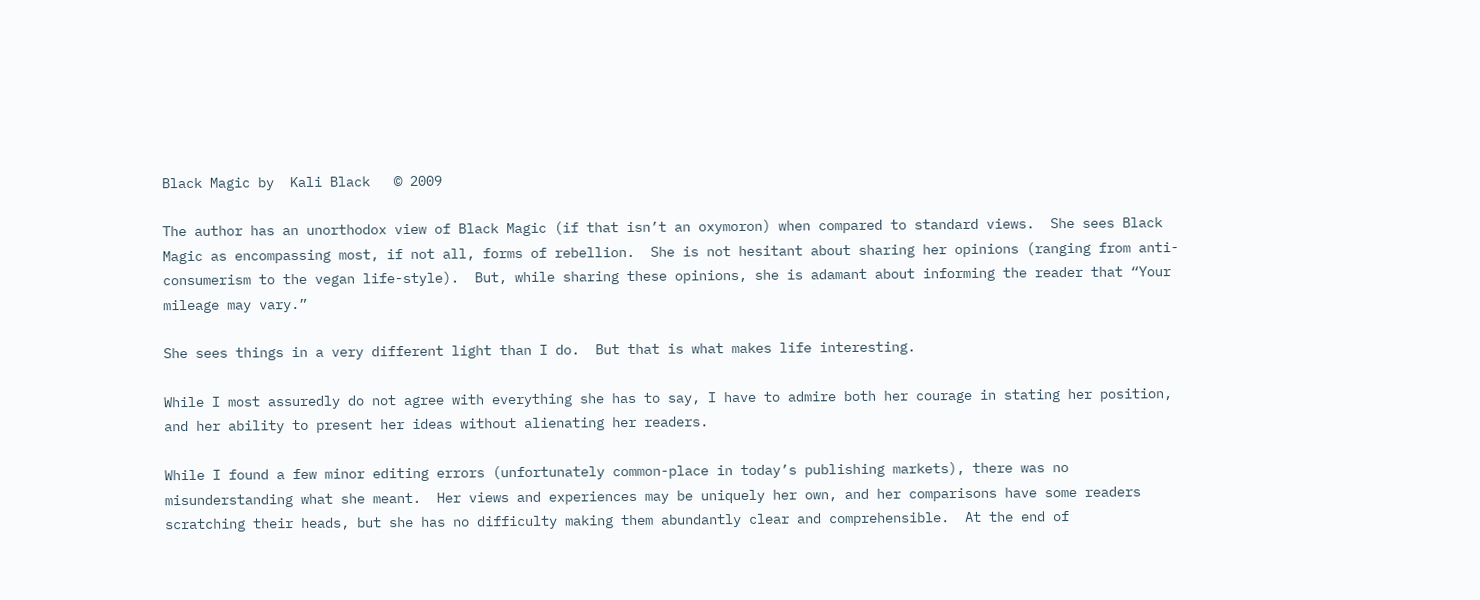Black Magic by  Kali Black   © 2009

The author has an unorthodox view of Black Magic (if that isn’t an oxymoron) when compared to standard views.  She sees Black Magic as encompassing most, if not all, forms of rebellion.  She is not hesitant about sharing her opinions (ranging from anti-consumerism to the vegan life-style).  But, while sharing these opinions, she is adamant about informing the reader that “Your mileage may vary.”

She sees things in a very different light than I do.  But that is what makes life interesting.

While I most assuredly do not agree with everything she has to say, I have to admire both her courage in stating her position, and her ability to present her ideas without alienating her readers.

While I found a few minor editing errors (unfortunately common-place in today’s publishing markets), there was no misunderstanding what she meant.  Her views and experiences may be uniquely her own, and her comparisons have some readers scratching their heads, but she has no difficulty making them abundantly clear and comprehensible.  At the end of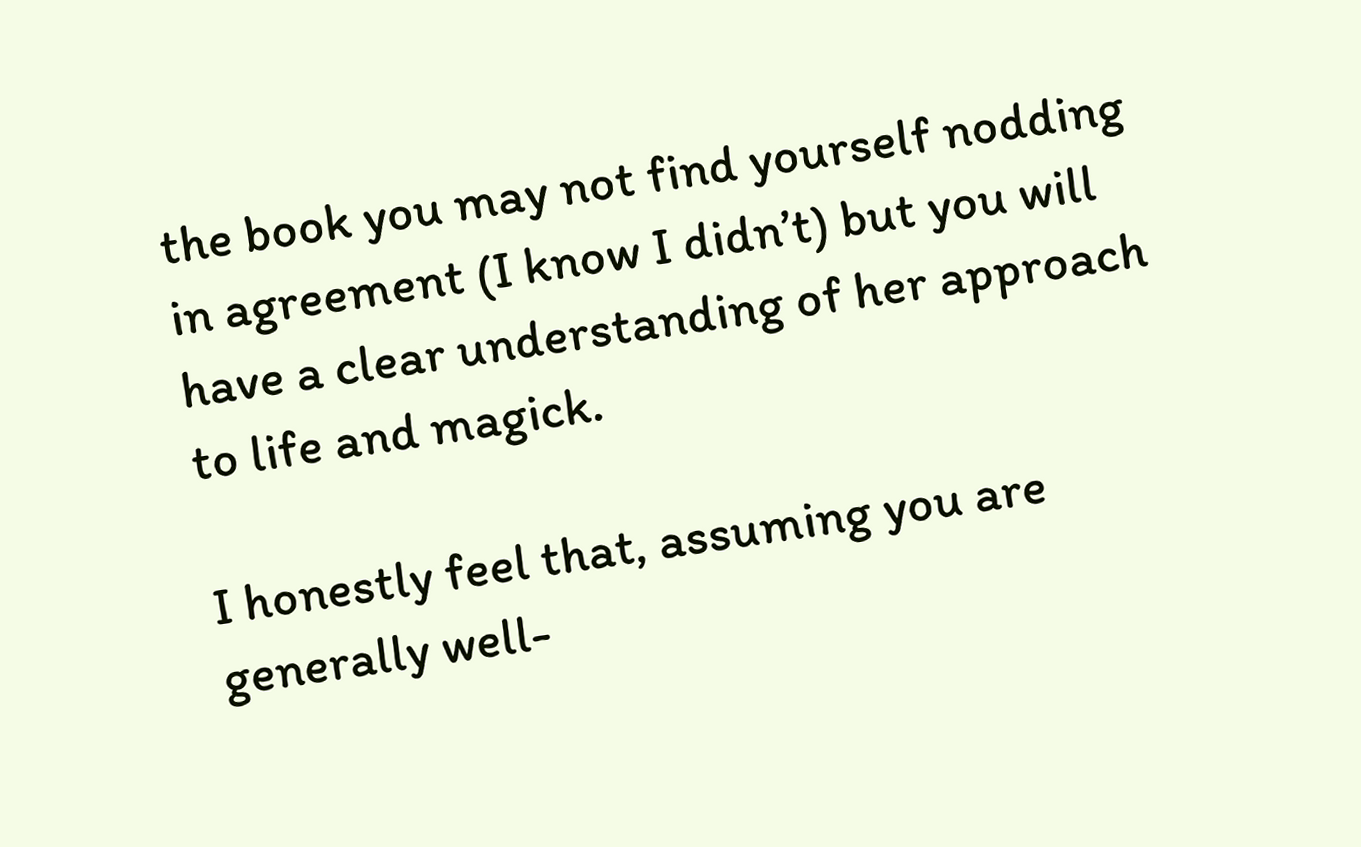the book you may not find yourself nodding in agreement (I know I didn’t) but you will have a clear understanding of her approach to life and magick.

I honestly feel that, assuming you are generally well-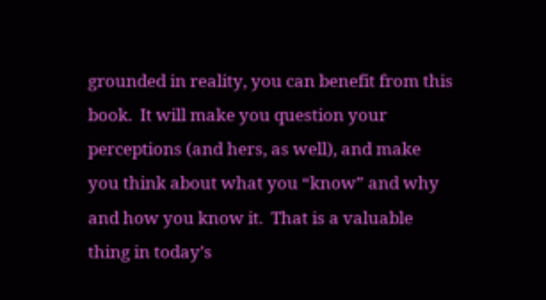grounded in reality, you can benefit from this book.  It will make you question your perceptions (and hers, as well), and make you think about what you “know” and why and how you know it.  That is a valuable thing in today’s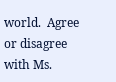world.  Agree or disagree with Ms.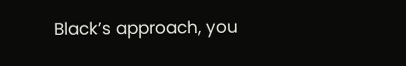Black’s approach, you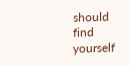should find yourself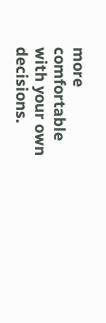more comfortable with your own decisions.